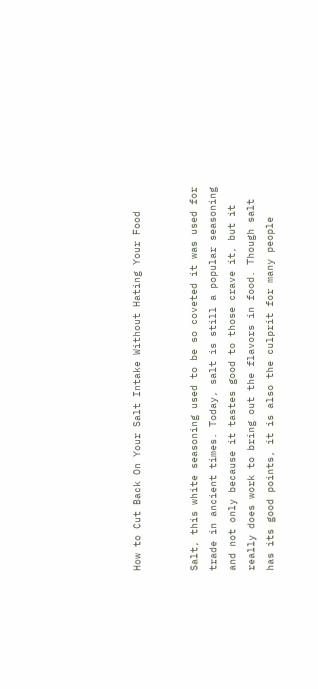How to Cut Back On Your Salt Intake Without Hating Your Food


Salt, this white seasoning used to be so coveted it was used for trade in ancient times. Today, salt is still a popular seasoning and not only because it tastes good to those crave it, but it really does work to bring out the flavors in food. Though salt has its good points, it is also the culprit for many people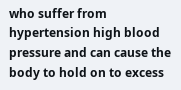who suffer from hypertension high blood pressure and can cause the body to hold on to excess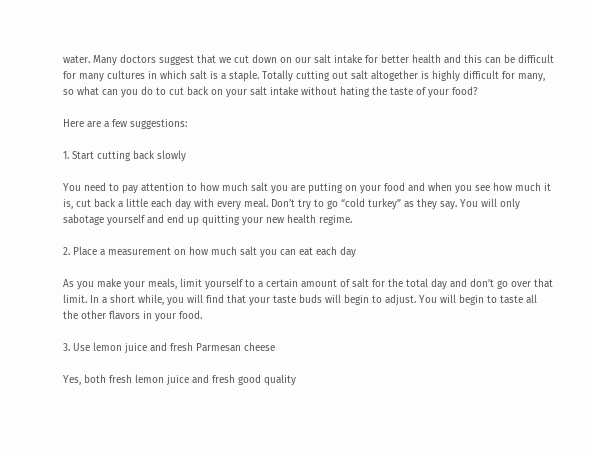water. Many doctors suggest that we cut down on our salt intake for better health and this can be difficult for many cultures in which salt is a staple. Totally cutting out salt altogether is highly difficult for many, so what can you do to cut back on your salt intake without hating the taste of your food?

Here are a few suggestions:

1. Start cutting back slowly

You need to pay attention to how much salt you are putting on your food and when you see how much it is, cut back a little each day with every meal. Don’t try to go “cold turkey” as they say. You will only sabotage yourself and end up quitting your new health regime.

2. Place a measurement on how much salt you can eat each day

As you make your meals, limit yourself to a certain amount of salt for the total day and don’t go over that limit. In a short while, you will find that your taste buds will begin to adjust. You will begin to taste all the other flavors in your food.

3. Use lemon juice and fresh Parmesan cheese

Yes, both fresh lemon juice and fresh good quality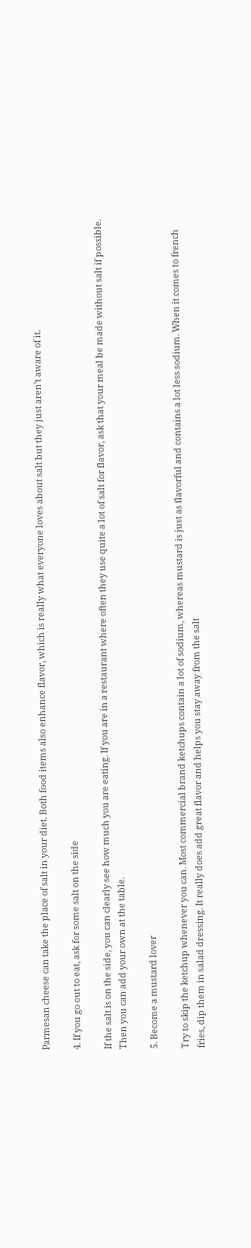Parmesan cheese can take the place of salt in your diet. Both food items also enhance flavor, which is really what everyone loves about salt but they just aren’t aware of it.

4. If you go out to eat, ask for some salt on the side

If the salt is on the side, you can clearly see how much you are eating. If you are in a restaurant where often they use quite a lot of salt for flavor, ask that your meal be made without salt if possible. Then you can add your own at the table.

5. Become a mustard lover

Try to skip the ketchup whenever you can. Most commercial brand ketchups contain a lot of sodium, whereas mustard is just as flavorful and contains a lot less sodium. When it comes to french fries, dip them in salad dressing. It really does add great flavor and helps you stay away from the salt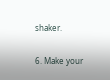shaker.

6. Make your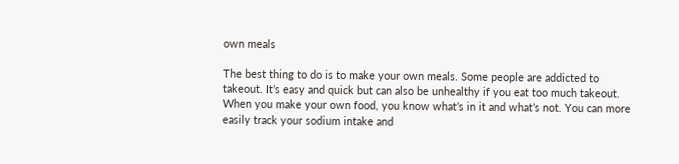own meals

The best thing to do is to make your own meals. Some people are addicted to takeout. It’s easy and quick but can also be unhealthy if you eat too much takeout. When you make your own food, you know what’s in it and what’s not. You can more easily track your sodium intake and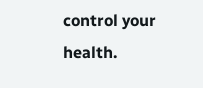control your health.